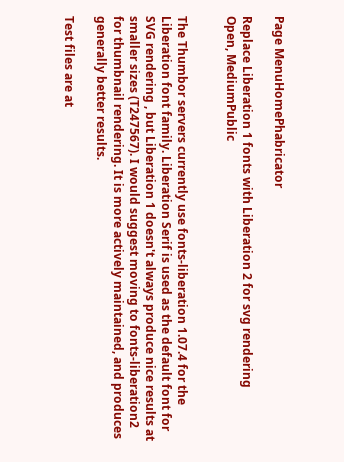Page MenuHomePhabricator

Replace Liberation 1 fonts with Liberation 2 for svg rendering
Open, MediumPublic


The Thumbor servers currently use fonts-liberation 1.07.4 for the Liberation font family. Liberation Serif is used as the default font for SVG rendering , but Liberation 1 doesn't always produce nice results at smaller sizes (T247567). I would suggest moving to fonts-liberation2 for thumbnail rendering. It is more actively maintained, and produces generally better results.

Test files are at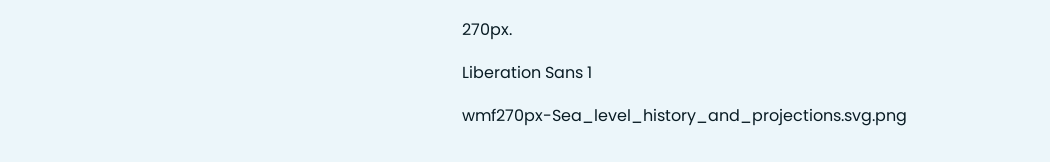270px.

Liberation Sans 1

wmf270px-Sea_level_history_and_projections.svg.png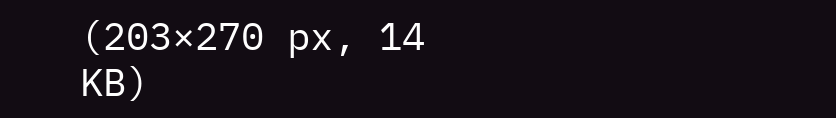(203×270 px, 14 KB)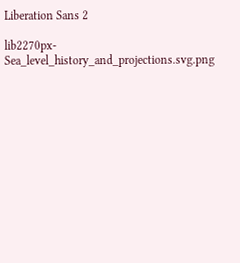Liberation Sans 2

lib2270px-Sea_level_history_and_projections.svg.png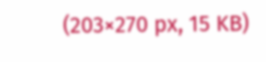(203×270 px, 15 KB)